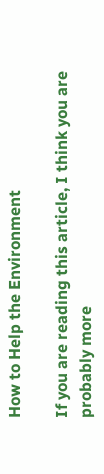How to Help the Environment

If you are reading this article, I think you are probably more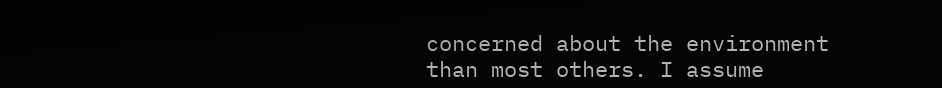concerned about the environment than most others. I assume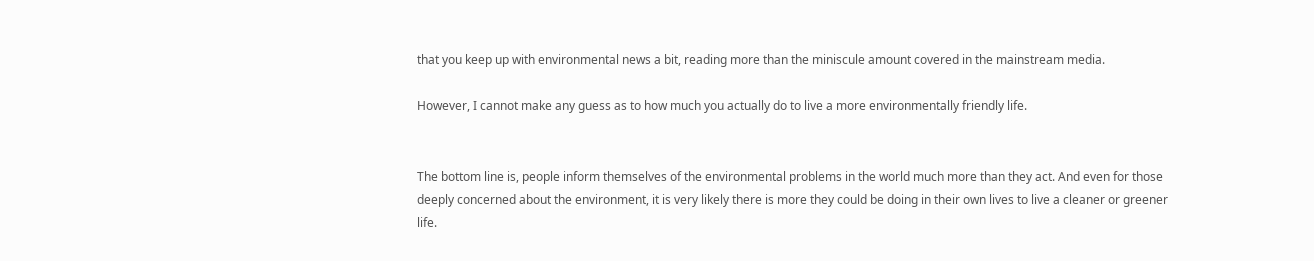that you keep up with environmental news a bit, reading more than the miniscule amount covered in the mainstream media.

However, I cannot make any guess as to how much you actually do to live a more environmentally friendly life.


The bottom line is, people inform themselves of the environmental problems in the world much more than they act. And even for those deeply concerned about the environment, it is very likely there is more they could be doing in their own lives to live a cleaner or greener life.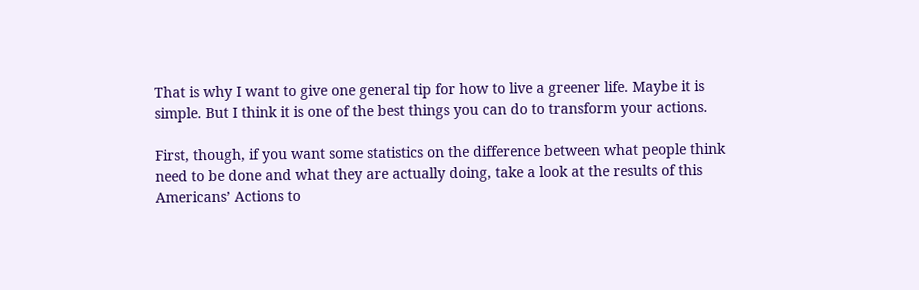That is why I want to give one general tip for how to live a greener life. Maybe it is simple. But I think it is one of the best things you can do to transform your actions.

First, though, if you want some statistics on the difference between what people think need to be done and what they are actually doing, take a look at the results of this Americans’ Actions to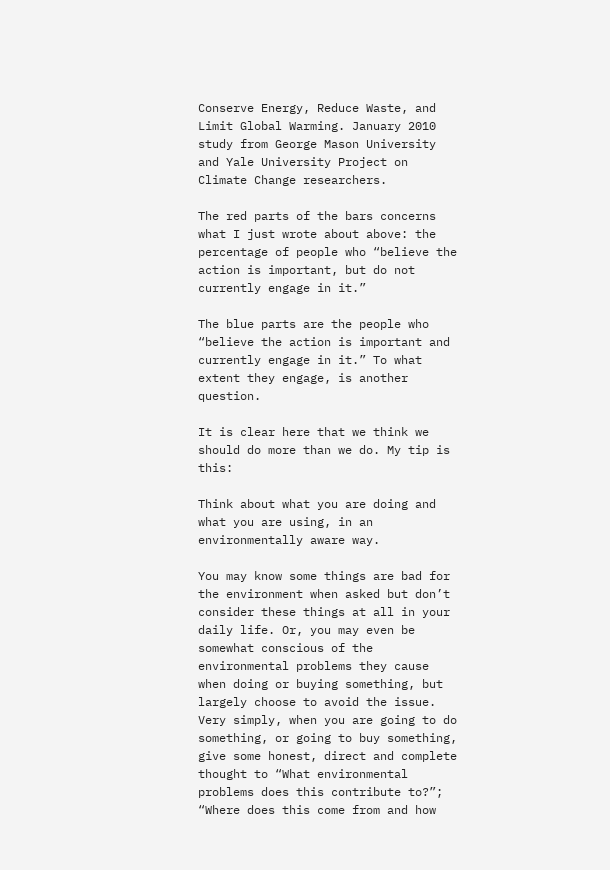Conserve Energy, Reduce Waste, and Limit Global Warming. January 2010 study from George Mason University and Yale University Project on Climate Change researchers.

The red parts of the bars concerns what I just wrote about above: the percentage of people who “believe the action is important, but do not currently engage in it.”

The blue parts are the people who “believe the action is important and currently engage in it.” To what extent they engage, is another question.

It is clear here that we think we should do more than we do. My tip is this:

Think about what you are doing and what you are using, in an environmentally aware way.

You may know some things are bad for the environment when asked but don’t consider these things at all in your daily life. Or, you may even be somewhat conscious of the environmental problems they cause when doing or buying something, but largely choose to avoid the issue. Very simply, when you are going to do something, or going to buy something, give some honest, direct and complete thought to “What environmental problems does this contribute to?”; “Where does this come from and how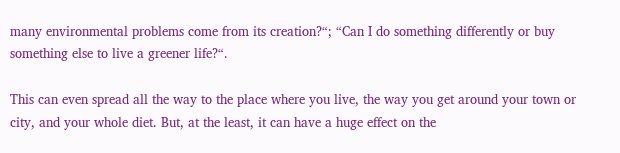many environmental problems come from its creation?“; “Can I do something differently or buy something else to live a greener life?“.

This can even spread all the way to the place where you live, the way you get around your town or city, and your whole diet. But, at the least, it can have a huge effect on the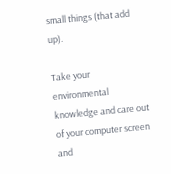small things (that add up).

Take your environmental knowledge and care out of your computer screen and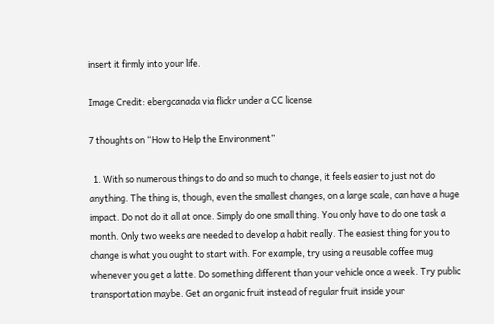insert it firmly into your life.

Image Credit: ebergcanada via flickr under a CC license

7 thoughts on “How to Help the Environment”

  1. With so numerous things to do and so much to change, it feels easier to just not do anything. The thing is, though, even the smallest changes, on a large scale, can have a huge impact. Do not do it all at once. Simply do one small thing. You only have to do one task a month. Only two weeks are needed to develop a habit really. The easiest thing for you to change is what you ought to start with. For example, try using a reusable coffee mug whenever you get a latte. Do something different than your vehicle once a week. Try public transportation maybe. Get an organic fruit instead of regular fruit inside your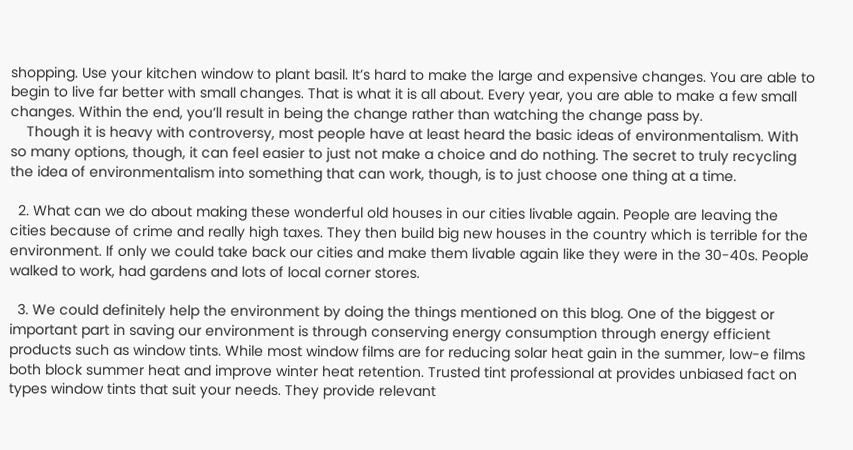shopping. Use your kitchen window to plant basil. It’s hard to make the large and expensive changes. You are able to begin to live far better with small changes. That is what it is all about. Every year, you are able to make a few small changes. Within the end, you’ll result in being the change rather than watching the change pass by.
    Though it is heavy with controversy, most people have at least heard the basic ideas of environmentalism. With so many options, though, it can feel easier to just not make a choice and do nothing. The secret to truly recycling the idea of environmentalism into something that can work, though, is to just choose one thing at a time.

  2. What can we do about making these wonderful old houses in our cities livable again. People are leaving the cities because of crime and really high taxes. They then build big new houses in the country which is terrible for the environment. If only we could take back our cities and make them livable again like they were in the 30-40s. People walked to work, had gardens and lots of local corner stores.

  3. We could definitely help the environment by doing the things mentioned on this blog. One of the biggest or important part in saving our environment is through conserving energy consumption through energy efficient products such as window tints. While most window films are for reducing solar heat gain in the summer, low-e films both block summer heat and improve winter heat retention. Trusted tint professional at provides unbiased fact on types window tints that suit your needs. They provide relevant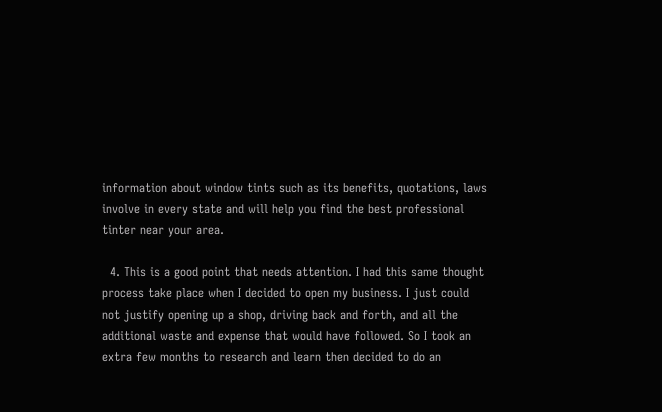information about window tints such as its benefits, quotations, laws involve in every state and will help you find the best professional tinter near your area.

  4. This is a good point that needs attention. I had this same thought process take place when I decided to open my business. I just could not justify opening up a shop, driving back and forth, and all the additional waste and expense that would have followed. So I took an extra few months to research and learn then decided to do an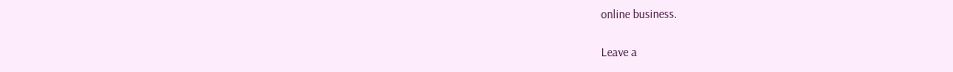online business.

Leave a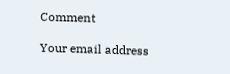Comment

Your email address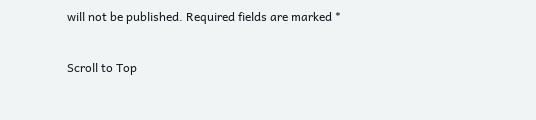will not be published. Required fields are marked *

Scroll to Top